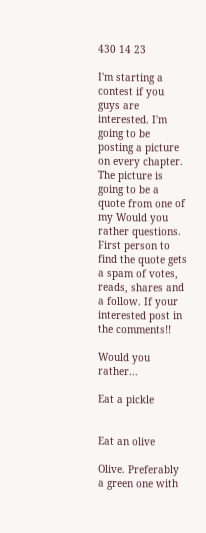430 14 23

I'm starting a contest if you guys are interested. I'm going to be posting a picture on every chapter. The picture is going to be a quote from one of my Would you rather questions. First person to find the quote gets a spam of votes, reads, shares and a follow. If your interested post in the comments!!

Would you rather...

Eat a pickle


Eat an olive

Olive. Preferably a green one with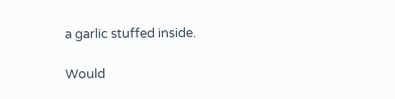a garlic stuffed inside.

Would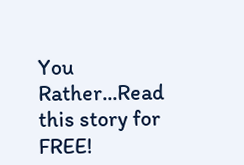You Rather...Read this story for FREE!